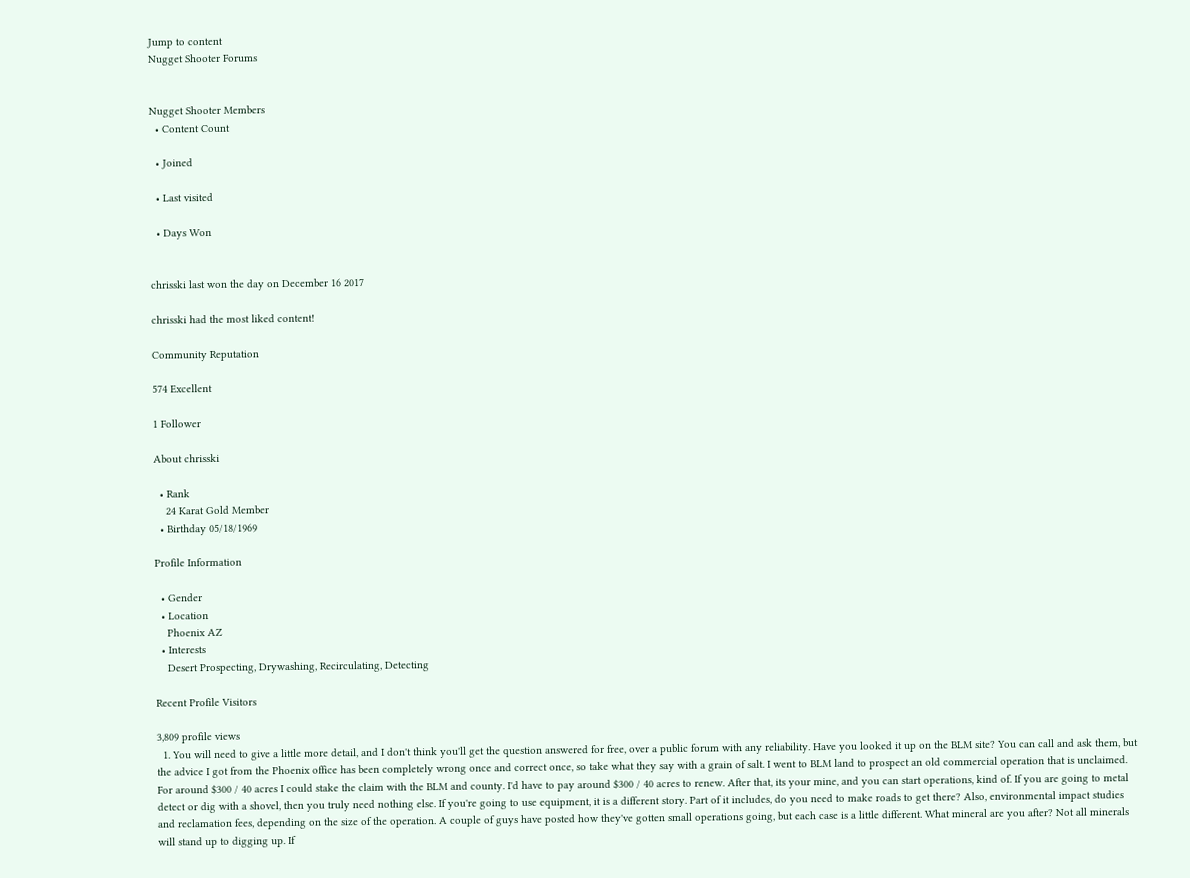Jump to content
Nugget Shooter Forums


Nugget Shooter Members
  • Content Count

  • Joined

  • Last visited

  • Days Won


chrisski last won the day on December 16 2017

chrisski had the most liked content!

Community Reputation

574 Excellent

1 Follower

About chrisski

  • Rank
    24 Karat Gold Member
  • Birthday 05/18/1969

Profile Information

  • Gender
  • Location
    Phoenix AZ
  • Interests
    Desert Prospecting, Drywashing, Recirculating, Detecting

Recent Profile Visitors

3,809 profile views
  1. You will need to give a little more detail, and I don't think you'll get the question answered for free, over a public forum with any reliability. Have you looked it up on the BLM site? You can call and ask them, but the advice I got from the Phoenix office has been completely wrong once and correct once, so take what they say with a grain of salt. I went to BLM land to prospect an old commercial operation that is unclaimed. For around $300 / 40 acres I could stake the claim with the BLM and county. I'd have to pay around $300 / 40 acres to renew. After that, its your mine, and you can start operations, kind of. If you are going to metal detect or dig with a shovel, then you truly need nothing else. If you're going to use equipment, it is a different story. Part of it includes, do you need to make roads to get there? Also, environmental impact studies and reclamation fees, depending on the size of the operation. A couple of guys have posted how they've gotten small operations going, but each case is a little different. What mineral are you after? Not all minerals will stand up to digging up. If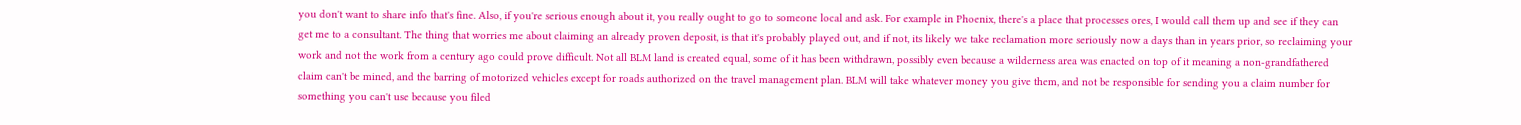you don't want to share info that's fine. Also, if you're serious enough about it, you really ought to go to someone local and ask. For example in Phoenix, there's a place that processes ores, I would call them up and see if they can get me to a consultant. The thing that worries me about claiming an already proven deposit, is that it's probably played out, and if not, its likely we take reclamation more seriously now a days than in years prior, so reclaiming your work and not the work from a century ago could prove difficult. Not all BLM land is created equal, some of it has been withdrawn, possibly even because a wilderness area was enacted on top of it meaning a non-grandfathered claim can't be mined, and the barring of motorized vehicles except for roads authorized on the travel management plan. BLM will take whatever money you give them, and not be responsible for sending you a claim number for something you can't use because you filed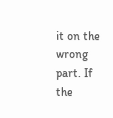it on the wrong part. If the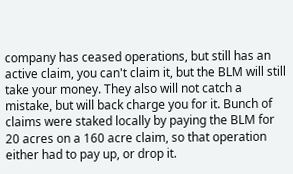company has ceased operations, but still has an active claim, you can't claim it, but the BLM will still take your money. They also will not catch a mistake, but will back charge you for it. Bunch of claims were staked locally by paying the BLM for 20 acres on a 160 acre claim, so that operation either had to pay up, or drop it.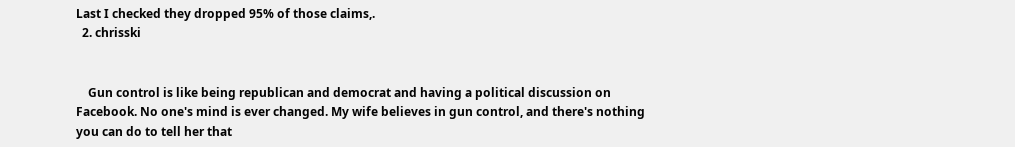Last I checked they dropped 95% of those claims,.
  2. chrisski


    Gun control is like being republican and democrat and having a political discussion on Facebook. No one's mind is ever changed. My wife believes in gun control, and there's nothing you can do to tell her that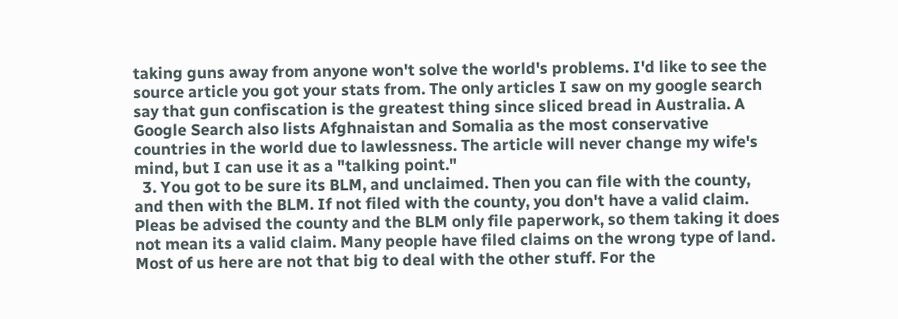taking guns away from anyone won't solve the world's problems. I'd like to see the source article you got your stats from. The only articles I saw on my google search say that gun confiscation is the greatest thing since sliced bread in Australia. A Google Search also lists Afghnaistan and Somalia as the most conservative countries in the world due to lawlessness. The article will never change my wife's mind, but I can use it as a "talking point."
  3. You got to be sure its BLM, and unclaimed. Then you can file with the county, and then with the BLM. If not filed with the county, you don't have a valid claim. Pleas be advised the county and the BLM only file paperwork, so them taking it does not mean its a valid claim. Many people have filed claims on the wrong type of land. Most of us here are not that big to deal with the other stuff. For the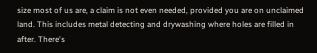size most of us are, a claim is not even needed, provided you are on unclaimed land. This includes metal detecting and drywashing where holes are filled in after. There's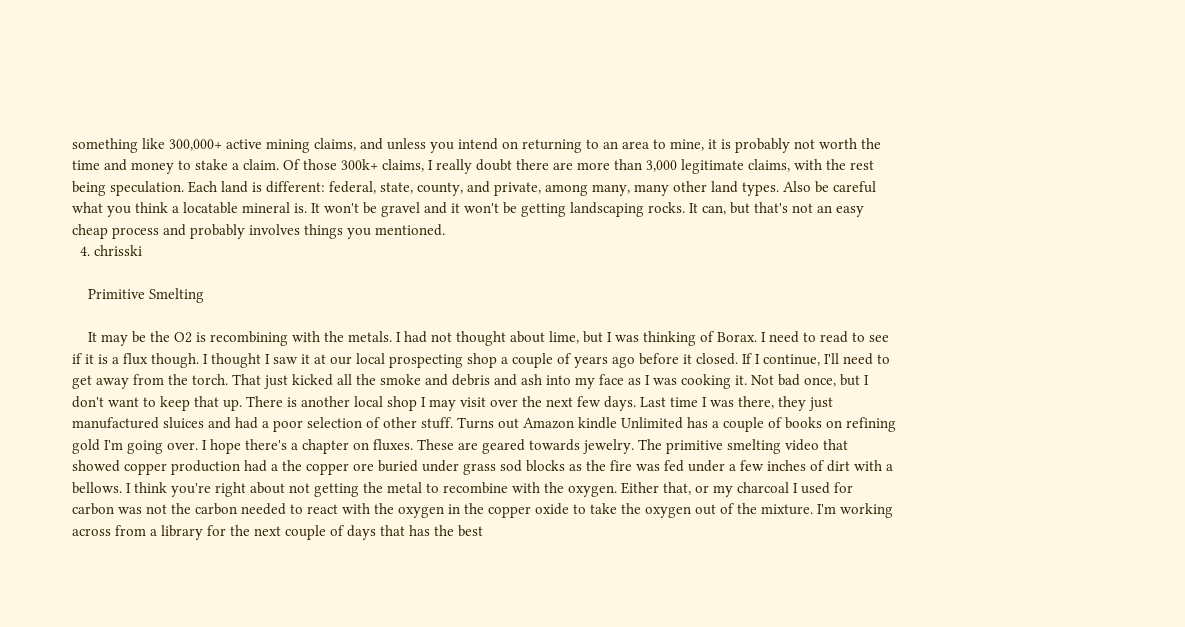something like 300,000+ active mining claims, and unless you intend on returning to an area to mine, it is probably not worth the time and money to stake a claim. Of those 300k+ claims, I really doubt there are more than 3,000 legitimate claims, with the rest being speculation. Each land is different: federal, state, county, and private, among many, many other land types. Also be careful what you think a locatable mineral is. It won't be gravel and it won't be getting landscaping rocks. It can, but that's not an easy cheap process and probably involves things you mentioned.
  4. chrisski

    Primitive Smelting

    It may be the O2 is recombining with the metals. I had not thought about lime, but I was thinking of Borax. I need to read to see if it is a flux though. I thought I saw it at our local prospecting shop a couple of years ago before it closed. If I continue, I'll need to get away from the torch. That just kicked all the smoke and debris and ash into my face as I was cooking it. Not bad once, but I don't want to keep that up. There is another local shop I may visit over the next few days. Last time I was there, they just manufactured sluices and had a poor selection of other stuff. Turns out Amazon kindle Unlimited has a couple of books on refining gold I'm going over. I hope there's a chapter on fluxes. These are geared towards jewelry. The primitive smelting video that showed copper production had a the copper ore buried under grass sod blocks as the fire was fed under a few inches of dirt with a bellows. I think you're right about not getting the metal to recombine with the oxygen. Either that, or my charcoal I used for carbon was not the carbon needed to react with the oxygen in the copper oxide to take the oxygen out of the mixture. I'm working across from a library for the next couple of days that has the best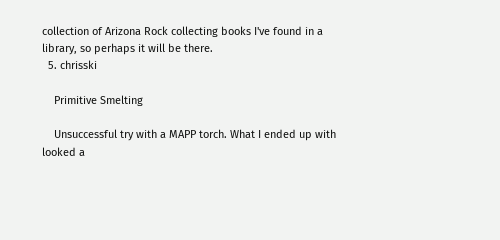collection of Arizona Rock collecting books I've found in a library, so perhaps it will be there.
  5. chrisski

    Primitive Smelting

    Unsuccessful try with a MAPP torch. What I ended up with looked a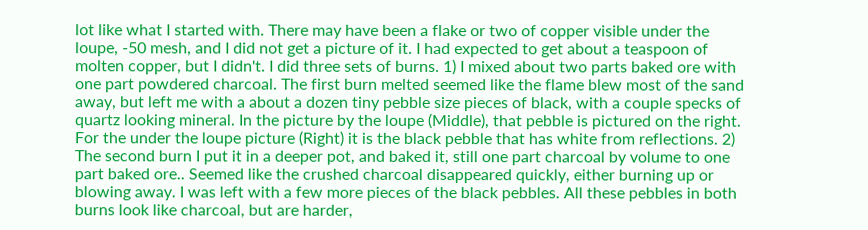lot like what I started with. There may have been a flake or two of copper visible under the loupe, -50 mesh, and I did not get a picture of it. I had expected to get about a teaspoon of molten copper, but I didn't. I did three sets of burns. 1) I mixed about two parts baked ore with one part powdered charcoal. The first burn melted seemed like the flame blew most of the sand away, but left me with a about a dozen tiny pebble size pieces of black, with a couple specks of quartz looking mineral. In the picture by the loupe (Middle), that pebble is pictured on the right. For the under the loupe picture (Right) it is the black pebble that has white from reflections. 2) The second burn I put it in a deeper pot, and baked it, still one part charcoal by volume to one part baked ore.. Seemed like the crushed charcoal disappeared quickly, either burning up or blowing away. I was left with a few more pieces of the black pebbles. All these pebbles in both burns look like charcoal, but are harder,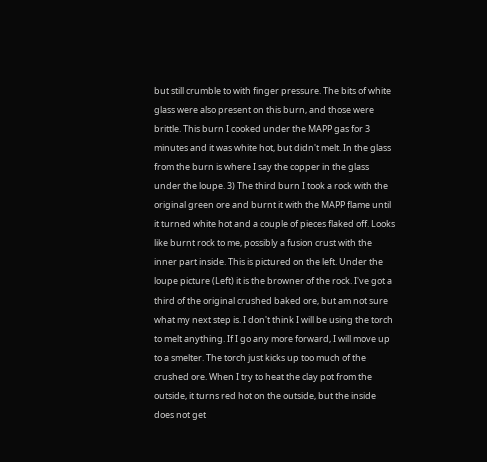but still crumble to with finger pressure. The bits of white glass were also present on this burn, and those were brittle. This burn I cooked under the MAPP gas for 3 minutes and it was white hot, but didn't melt. In the glass from the burn is where I say the copper in the glass under the loupe. 3) The third burn I took a rock with the original green ore and burnt it with the MAPP flame until it turned white hot and a couple of pieces flaked off. Looks like burnt rock to me, possibly a fusion crust with the inner part inside. This is pictured on the left. Under the loupe picture (Left) it is the browner of the rock. I've got a third of the original crushed baked ore, but am not sure what my next step is. I don't think I will be using the torch to melt anything. If I go any more forward, I will move up to a smelter. The torch just kicks up too much of the crushed ore. When I try to heat the clay pot from the outside, it turns red hot on the outside, but the inside does not get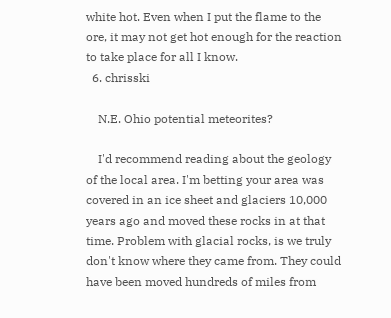white hot. Even when I put the flame to the ore, it may not get hot enough for the reaction to take place for all I know.
  6. chrisski

    N.E. Ohio potential meteorites?

    I'd recommend reading about the geology of the local area. I'm betting your area was covered in an ice sheet and glaciers 10,000 years ago and moved these rocks in at that time. Problem with glacial rocks, is we truly don't know where they came from. They could have been moved hundreds of miles from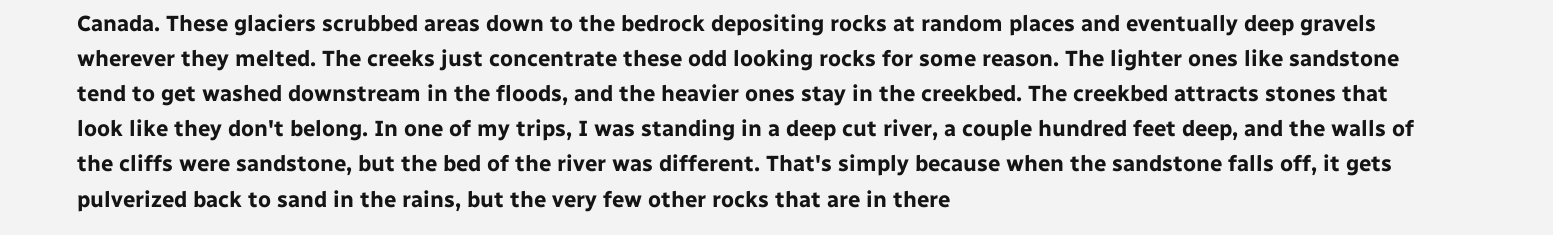Canada. These glaciers scrubbed areas down to the bedrock depositing rocks at random places and eventually deep gravels wherever they melted. The creeks just concentrate these odd looking rocks for some reason. The lighter ones like sandstone tend to get washed downstream in the floods, and the heavier ones stay in the creekbed. The creekbed attracts stones that look like they don't belong. In one of my trips, I was standing in a deep cut river, a couple hundred feet deep, and the walls of the cliffs were sandstone, but the bed of the river was different. That's simply because when the sandstone falls off, it gets pulverized back to sand in the rains, but the very few other rocks that are in there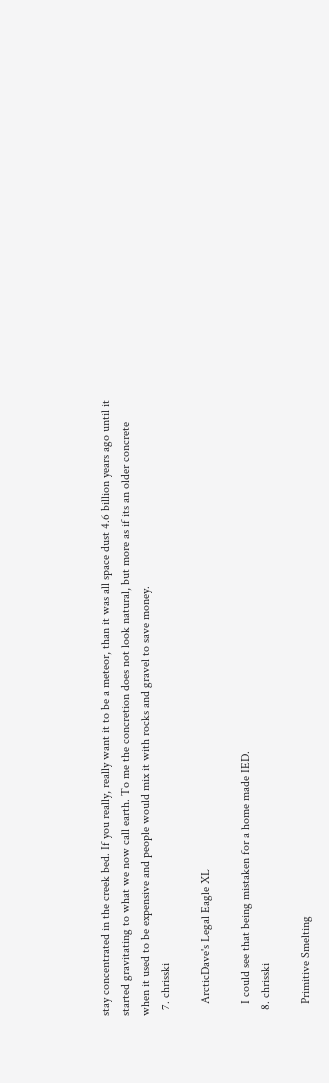stay concentrated in the creek bed. If you really, really want it to be a meteor, than it was all space dust 4.6 billion years ago until it started gravitating to what we now call earth. To me the concretion does not look natural, but more as if its an older concrete when it used to be expensive and people would mix it with rocks and gravel to save money.
  7. chrisski

    ArcticDave's Legal Eagle XL

    I could see that being mistaken for a home made IED.
  8. chrisski

    Primitive Smelting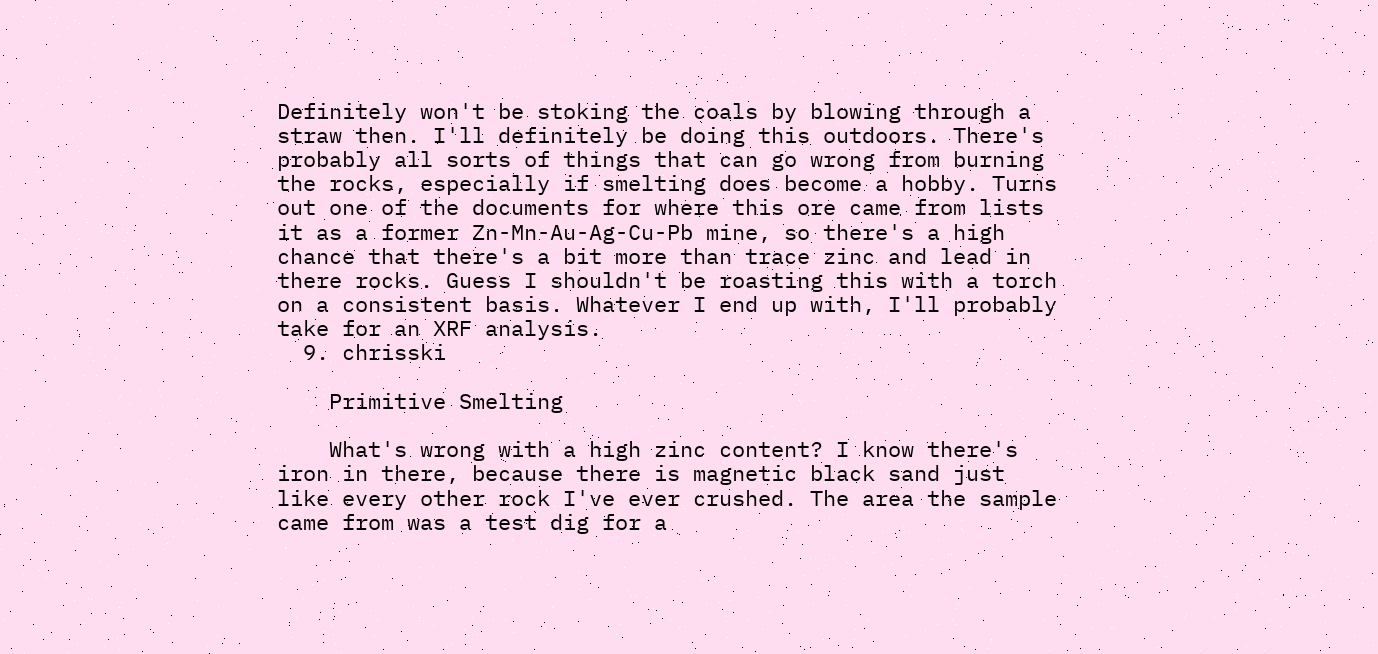Definitely won't be stoking the coals by blowing through a straw then. I'll definitely be doing this outdoors. There's probably all sorts of things that can go wrong from burning the rocks, especially if smelting does become a hobby. Turns out one of the documents for where this ore came from lists it as a former Zn-Mn-Au-Ag-Cu-Pb mine, so there's a high chance that there's a bit more than trace zinc and lead in there rocks. Guess I shouldn't be roasting this with a torch on a consistent basis. Whatever I end up with, I'll probably take for an XRF analysis.
  9. chrisski

    Primitive Smelting

    What's wrong with a high zinc content? I know there's iron in there, because there is magnetic black sand just like every other rock I've ever crushed. The area the sample came from was a test dig for a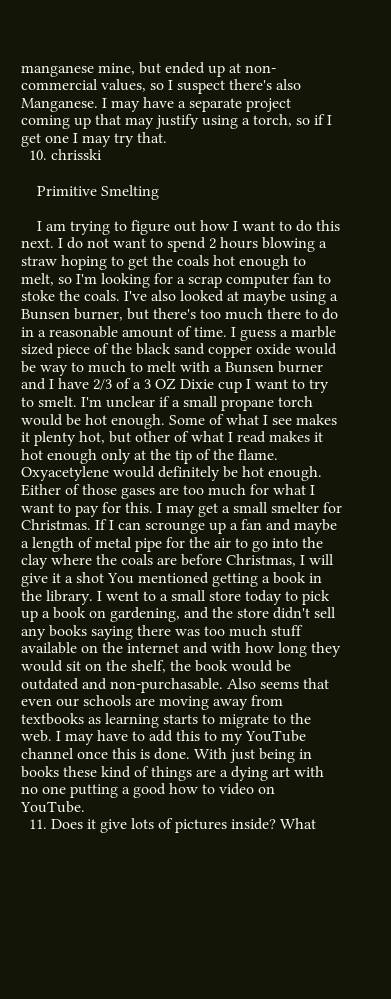manganese mine, but ended up at non-commercial values, so I suspect there's also Manganese. I may have a separate project coming up that may justify using a torch, so if I get one I may try that.
  10. chrisski

    Primitive Smelting

    I am trying to figure out how I want to do this next. I do not want to spend 2 hours blowing a straw hoping to get the coals hot enough to melt, so I'm looking for a scrap computer fan to stoke the coals. I've also looked at maybe using a Bunsen burner, but there's too much there to do in a reasonable amount of time. I guess a marble sized piece of the black sand copper oxide would be way to much to melt with a Bunsen burner and I have 2/3 of a 3 OZ Dixie cup I want to try to smelt. I'm unclear if a small propane torch would be hot enough. Some of what I see makes it plenty hot, but other of what I read makes it hot enough only at the tip of the flame. Oxyacetylene would definitely be hot enough. Either of those gases are too much for what I want to pay for this. I may get a small smelter for Christmas. If I can scrounge up a fan and maybe a length of metal pipe for the air to go into the clay where the coals are before Christmas, I will give it a shot You mentioned getting a book in the library. I went to a small store today to pick up a book on gardening, and the store didn't sell any books saying there was too much stuff available on the internet and with how long they would sit on the shelf, the book would be outdated and non-purchasable. Also seems that even our schools are moving away from textbooks as learning starts to migrate to the web. I may have to add this to my YouTube channel once this is done. With just being in books these kind of things are a dying art with no one putting a good how to video on YouTube.
  11. Does it give lots of pictures inside? What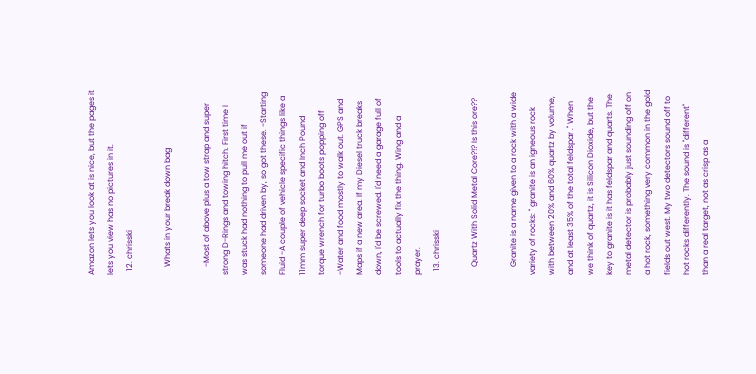Amazon lets you look at is nice, but the pages it lets you view has no pictures in it.
  12. chrisski

    Whats in your break down bag

    -Most of above plus a tow strap and super strong D-Rings and towing hitch. First time I was stuck had nothing to pull me out if someone had driven by, so got these. -Starting Fluid -A couple of vehicle specific things like a 11mm super deep socket and Inch Pound torque wrench for turbo boots popping off -Water and food mostly to walk out. GPS and Maps if a new area. If my Diesel truck breaks down, I'd be screwed. I'd need a garage full of tools to actually fix the thing. Wing and a prayer.
  13. chrisski

    Quartz With Solid Metal Core?!? Is this ore??

    Granite is a name given to a rock with a wide variety of rocks: " granite is an igneous rock with between 20% and 60% quartz by volume, and at least 35% of the total feldspar ." When we think of quartz, it is Silicon Dioxide, but the key to granite is it has feldspar and quarts. The metal detector is probably just sounding off on a hot rock, something very common in the gold fields out west. My two detectors sound off to hot rocks differently. The sound is "different" than a real target, not as crisp as a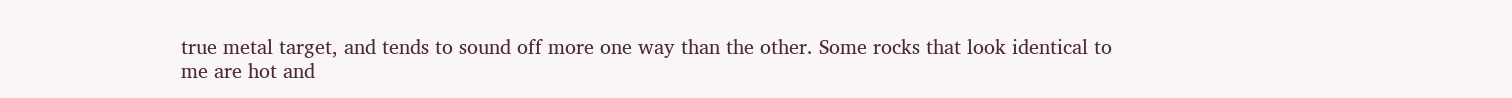true metal target, and tends to sound off more one way than the other. Some rocks that look identical to me are hot and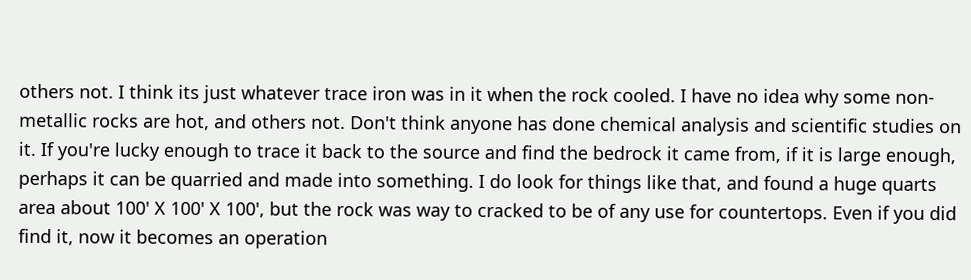others not. I think its just whatever trace iron was in it when the rock cooled. I have no idea why some non-metallic rocks are hot, and others not. Don't think anyone has done chemical analysis and scientific studies on it. If you're lucky enough to trace it back to the source and find the bedrock it came from, if it is large enough, perhaps it can be quarried and made into something. I do look for things like that, and found a huge quarts area about 100' X 100' X 100', but the rock was way to cracked to be of any use for countertops. Even if you did find it, now it becomes an operation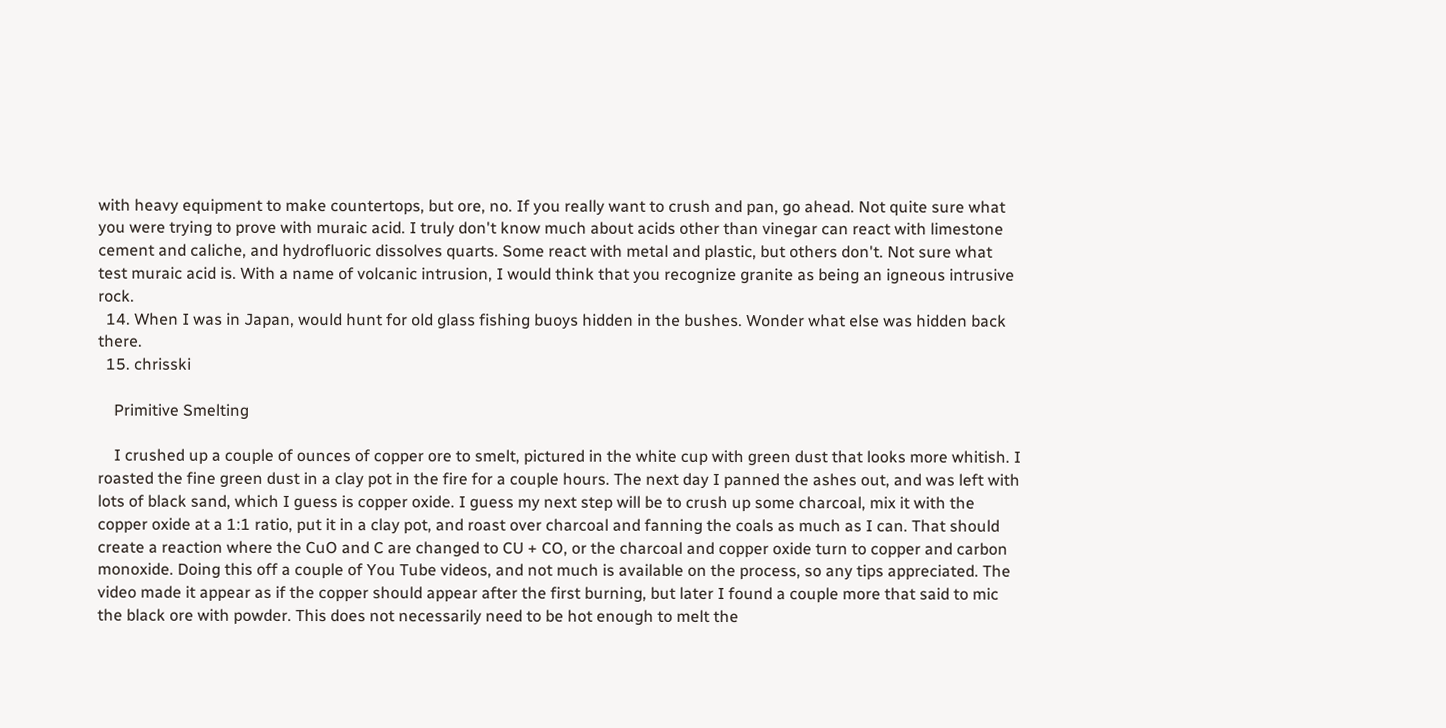with heavy equipment to make countertops, but ore, no. If you really want to crush and pan, go ahead. Not quite sure what you were trying to prove with muraic acid. I truly don't know much about acids other than vinegar can react with limestone cement and caliche, and hydrofluoric dissolves quarts. Some react with metal and plastic, but others don't. Not sure what test muraic acid is. With a name of volcanic intrusion, I would think that you recognize granite as being an igneous intrusive rock.
  14. When I was in Japan, would hunt for old glass fishing buoys hidden in the bushes. Wonder what else was hidden back there.
  15. chrisski

    Primitive Smelting

    I crushed up a couple of ounces of copper ore to smelt, pictured in the white cup with green dust that looks more whitish. I roasted the fine green dust in a clay pot in the fire for a couple hours. The next day I panned the ashes out, and was left with lots of black sand, which I guess is copper oxide. I guess my next step will be to crush up some charcoal, mix it with the copper oxide at a 1:1 ratio, put it in a clay pot, and roast over charcoal and fanning the coals as much as I can. That should create a reaction where the CuO and C are changed to CU + CO, or the charcoal and copper oxide turn to copper and carbon monoxide. Doing this off a couple of You Tube videos, and not much is available on the process, so any tips appreciated. The video made it appear as if the copper should appear after the first burning, but later I found a couple more that said to mic the black ore with powder. This does not necessarily need to be hot enough to melt the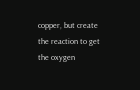copper, but create the reaction to get the oxygen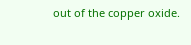out of the copper oxide.